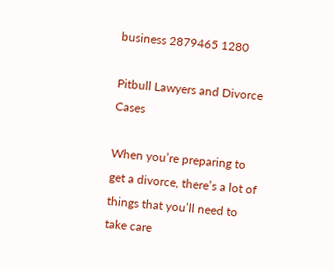business 2879465 1280

Pitbull Lawyers and Divorce Cases

When you’re preparing to get a divorce, there’s a lot of things that you’ll need to take care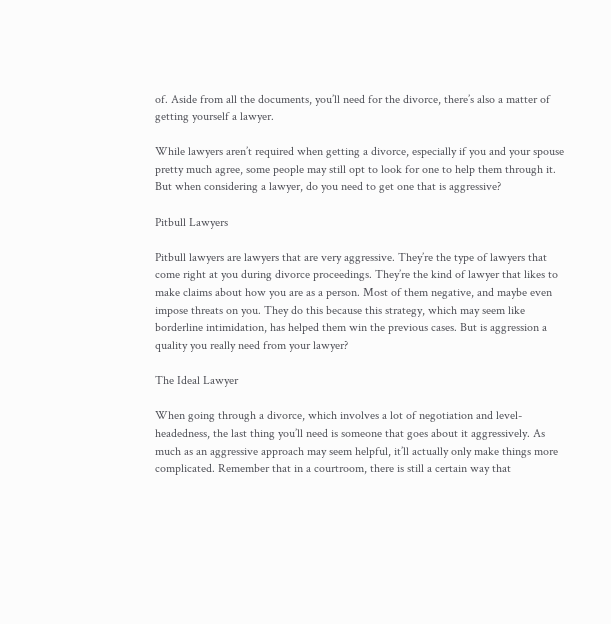of. Aside from all the documents, you’ll need for the divorce, there’s also a matter of getting yourself a lawyer.

While lawyers aren’t required when getting a divorce, especially if you and your spouse pretty much agree, some people may still opt to look for one to help them through it. But when considering a lawyer, do you need to get one that is aggressive?

Pitbull Lawyers

Pitbull lawyers are lawyers that are very aggressive. They’re the type of lawyers that come right at you during divorce proceedings. They’re the kind of lawyer that likes to make claims about how you are as a person. Most of them negative, and maybe even impose threats on you. They do this because this strategy, which may seem like borderline intimidation, has helped them win the previous cases. But is aggression a quality you really need from your lawyer?

The Ideal Lawyer

When going through a divorce, which involves a lot of negotiation and level-headedness, the last thing you’ll need is someone that goes about it aggressively. As much as an aggressive approach may seem helpful, it’ll actually only make things more complicated. Remember that in a courtroom, there is still a certain way that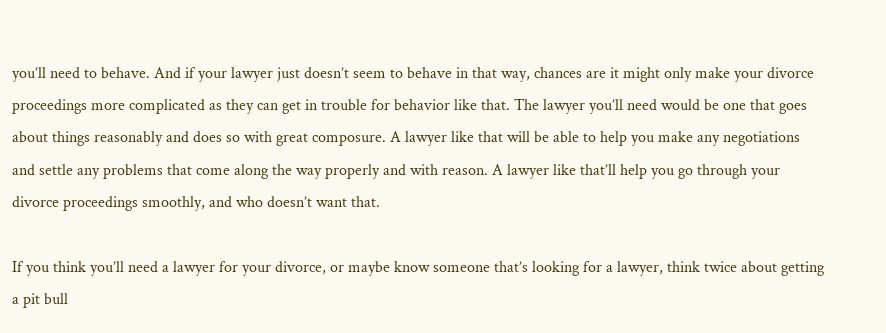you’ll need to behave. And if your lawyer just doesn’t seem to behave in that way, chances are it might only make your divorce proceedings more complicated as they can get in trouble for behavior like that. The lawyer you’ll need would be one that goes about things reasonably and does so with great composure. A lawyer like that will be able to help you make any negotiations and settle any problems that come along the way properly and with reason. A lawyer like that’ll help you go through your divorce proceedings smoothly, and who doesn’t want that.

If you think you’ll need a lawyer for your divorce, or maybe know someone that’s looking for a lawyer, think twice about getting a pit bull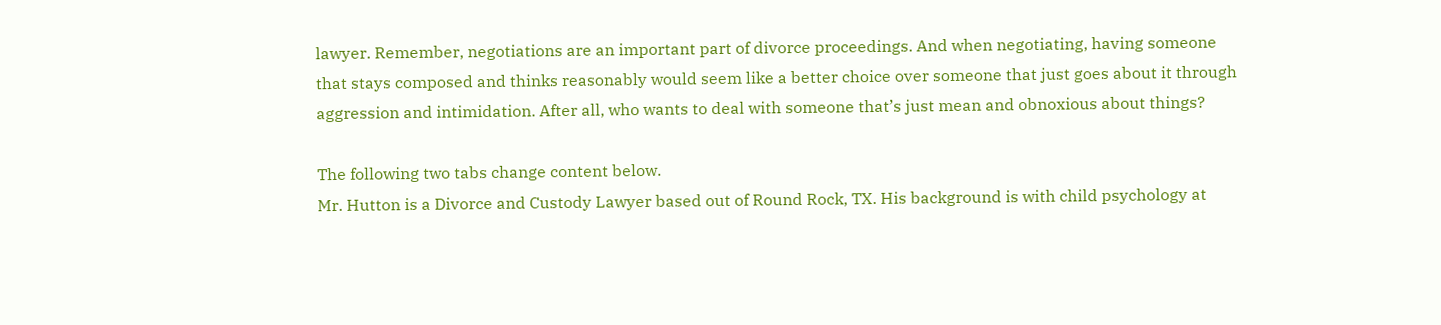lawyer. Remember, negotiations are an important part of divorce proceedings. And when negotiating, having someone that stays composed and thinks reasonably would seem like a better choice over someone that just goes about it through aggression and intimidation. After all, who wants to deal with someone that’s just mean and obnoxious about things?

The following two tabs change content below.
Mr. Hutton is a Divorce and Custody Lawyer based out of Round Rock, TX. His background is with child psychology at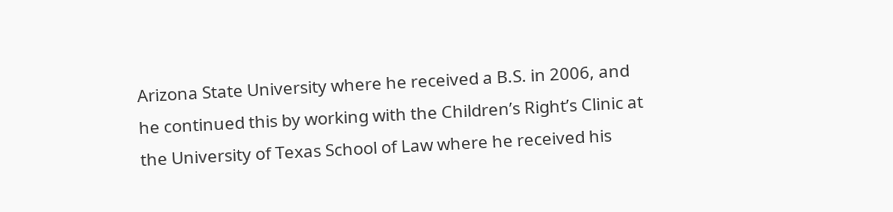Arizona State University where he received a B.S. in 2006, and he continued this by working with the Children’s Right’s Clinic at the University of Texas School of Law where he received his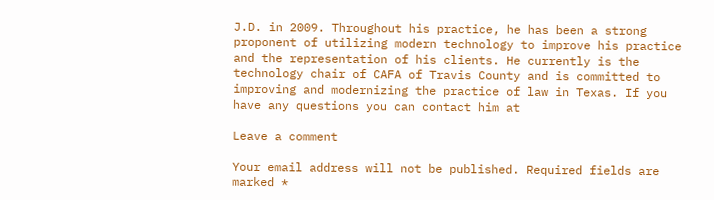J.D. in 2009. Throughout his practice, he has been a strong proponent of utilizing modern technology to improve his practice and the representation of his clients. He currently is the technology chair of CAFA of Travis County and is committed to improving and modernizing the practice of law in Texas. If you have any questions you can contact him at

Leave a comment

Your email address will not be published. Required fields are marked *